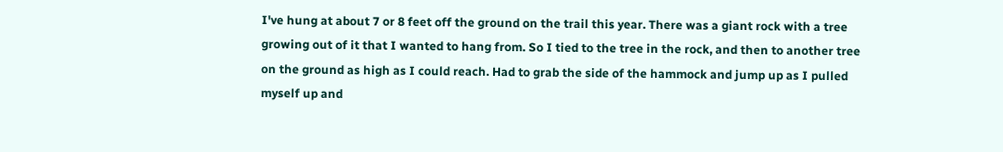I've hung at about 7 or 8 feet off the ground on the trail this year. There was a giant rock with a tree growing out of it that I wanted to hang from. So I tied to the tree in the rock, and then to another tree on the ground as high as I could reach. Had to grab the side of the hammock and jump up as I pulled myself up and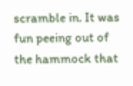scramble in. It was fun peeing out of the hammock that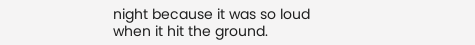night because it was so loud when it hit the ground.